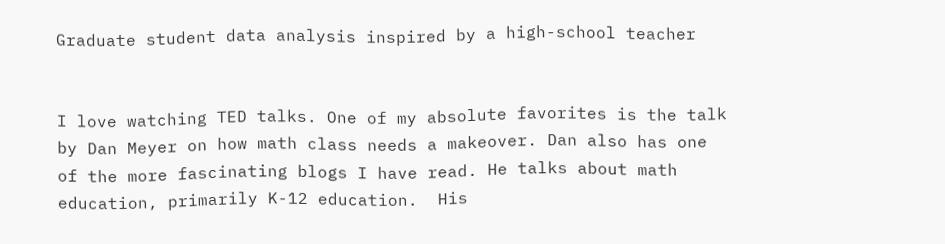Graduate student data analysis inspired by a high-school teacher


I love watching TED talks. One of my absolute favorites is the talk by Dan Meyer on how math class needs a makeover. Dan also has one of the more fascinating blogs I have read. He talks about math education, primarily K-12 education.  His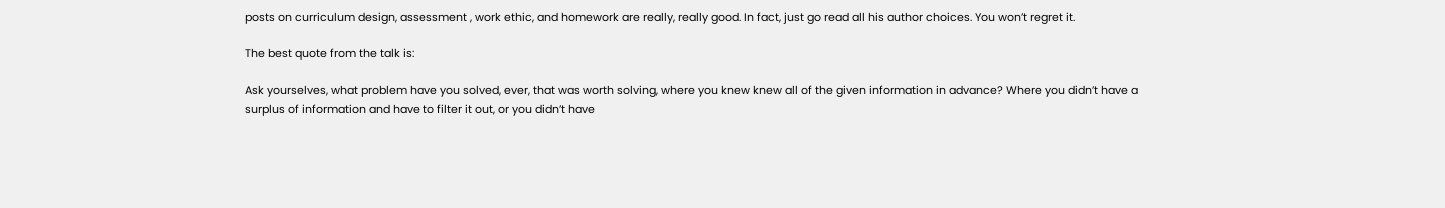posts on curriculum design, assessment , work ethic, and homework are really, really good. In fact, just go read all his author choices. You won’t regret it.

The best quote from the talk is:

Ask yourselves, what problem have you solved, ever, that was worth solving, where you knew knew all of the given information in advance? Where you didn’t have a surplus of information and have to filter it out, or you didn’t have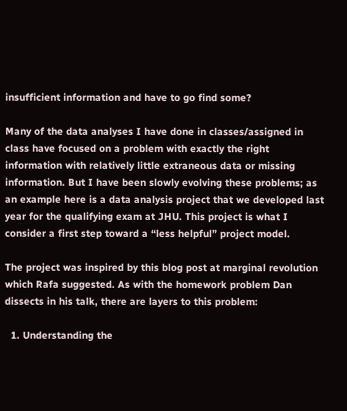insufficient information and have to go find some?

Many of the data analyses I have done in classes/assigned in class have focused on a problem with exactly the right information with relatively little extraneous data or missing information. But I have been slowly evolving these problems; as an example here is a data analysis project that we developed last year for the qualifying exam at JHU. This project is what I consider a first step toward a “less helpful” project model.

The project was inspired by this blog post at marginal revolution which Rafa suggested. As with the homework problem Dan dissects in his talk, there are layers to this problem:

  1. Understanding the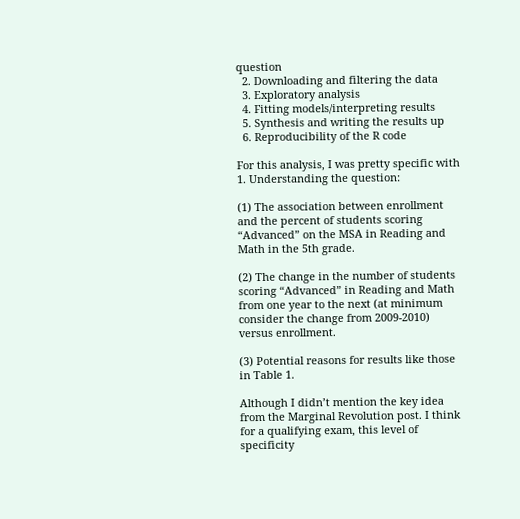question
  2. Downloading and filtering the data
  3. Exploratory analysis
  4. Fitting models/interpreting results
  5. Synthesis and writing the results up
  6. Reproducibility of the R code

For this analysis, I was pretty specific with 1. Understanding the question:

(1) The association between enrollment and the percent of students scoring “Advanced” on the MSA in Reading and Math in the 5th grade.

(2) The change in the number of students scoring “Advanced” in Reading and Math from one year to the next (at minimum consider the change from 2009-2010) versus enrollment.

(3) Potential reasons for results like those in Table 1.

Although I didn’t mention the key idea from the Marginal Revolution post. I think for a qualifying exam, this level of specificity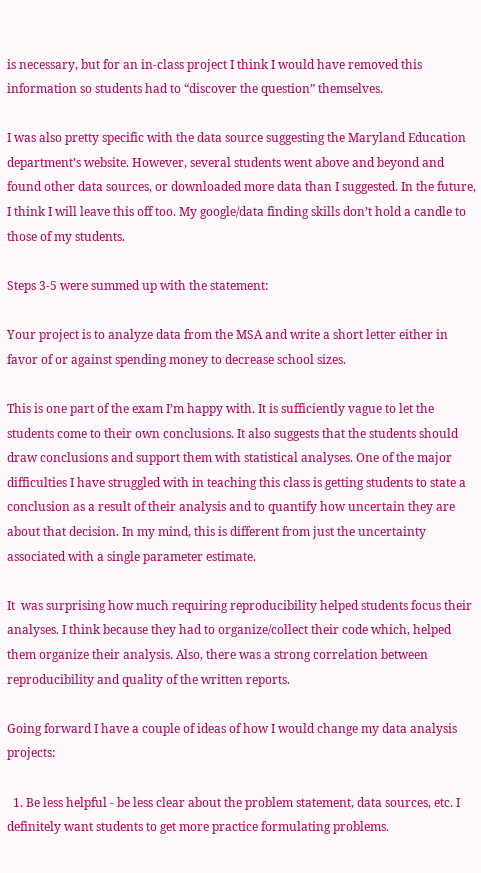is necessary, but for an in-class project I think I would have removed this information so students had to “discover the question” themselves.

I was also pretty specific with the data source suggesting the Maryland Education department’s website. However, several students went above and beyond and found other data sources, or downloaded more data than I suggested. In the future, I think I will leave this off too. My google/data finding skills don’t hold a candle to those of my students.

Steps 3-5 were summed up with the statement:

Your project is to analyze data from the MSA and write a short letter either in favor of or against spending money to decrease school sizes.

This is one part of the exam I’m happy with. It is sufficiently vague to let the students come to their own conclusions. It also suggests that the students should draw conclusions and support them with statistical analyses. One of the major difficulties I have struggled with in teaching this class is getting students to state a conclusion as a result of their analysis and to quantify how uncertain they are about that decision. In my mind, this is different from just the uncertainty associated with a single parameter estimate.

It  was surprising how much requiring reproducibility helped students focus their analyses. I think because they had to organize/collect their code which, helped them organize their analysis. Also, there was a strong correlation between reproducibility and quality of the written reports.

Going forward I have a couple of ideas of how I would change my data analysis projects:

  1. Be less helpful - be less clear about the problem statement, data sources, etc. I definitely want students to get more practice formulating problems.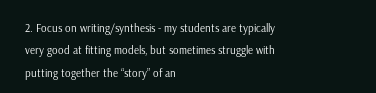2. Focus on writing/synthesis - my students are typically very good at fitting models, but sometimes struggle with putting together the “story” of an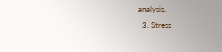analysis.
  3. Stress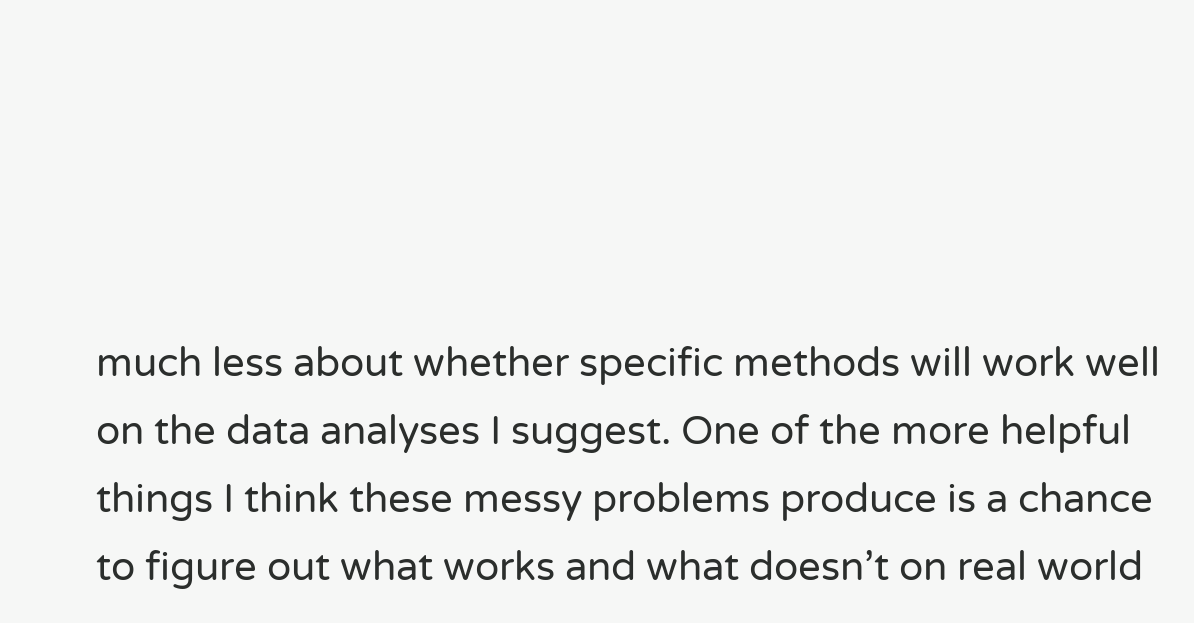much less about whether specific methods will work well on the data analyses I suggest. One of the more helpful things I think these messy problems produce is a chance to figure out what works and what doesn’t on real world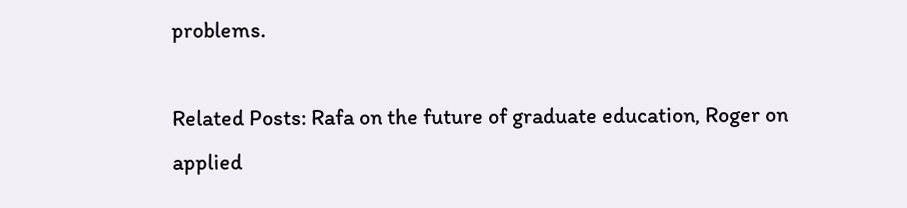problems.

Related Posts: Rafa on the future of graduate education, Roger on applied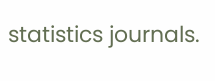statistics journals.